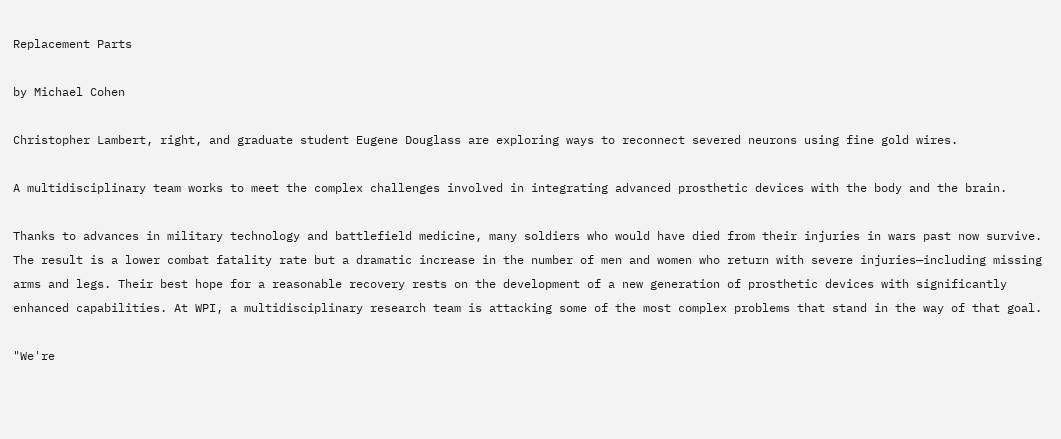Replacement Parts

by Michael Cohen

Christopher Lambert, right, and graduate student Eugene Douglass are exploring ways to reconnect severed neurons using fine gold wires.

A multidisciplinary team works to meet the complex challenges involved in integrating advanced prosthetic devices with the body and the brain.

Thanks to advances in military technology and battlefield medicine, many soldiers who would have died from their injuries in wars past now survive. The result is a lower combat fatality rate but a dramatic increase in the number of men and women who return with severe injuries—including missing arms and legs. Their best hope for a reasonable recovery rests on the development of a new generation of prosthetic devices with significantly enhanced capabilities. At WPI, a multidisciplinary research team is attacking some of the most complex problems that stand in the way of that goal.

"We're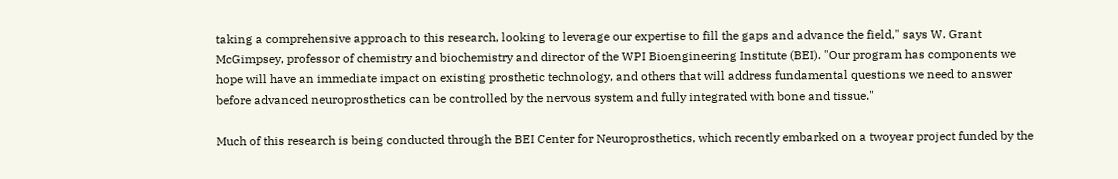taking a comprehensive approach to this research, looking to leverage our expertise to fill the gaps and advance the field," says W. Grant McGimpsey, professor of chemistry and biochemistry and director of the WPI Bioengineering Institute (BEI). "Our program has components we hope will have an immediate impact on existing prosthetic technology, and others that will address fundamental questions we need to answer before advanced neuroprosthetics can be controlled by the nervous system and fully integrated with bone and tissue."

Much of this research is being conducted through the BEI Center for Neuroprosthetics, which recently embarked on a twoyear project funded by the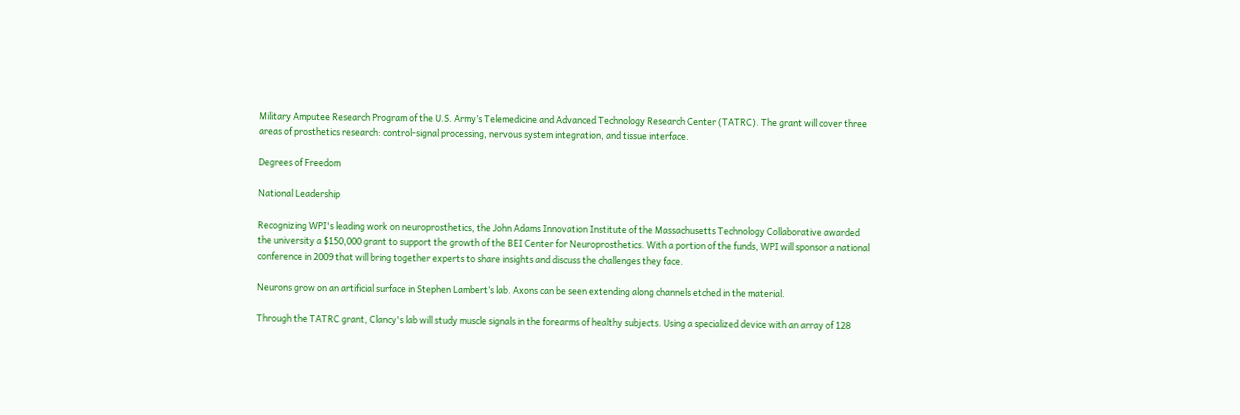Military Amputee Research Program of the U.S. Army’s Telemedicine and Advanced Technology Research Center (TATRC). The grant will cover three areas of prosthetics research: control-signal processing, nervous system integration, and tissue interface.

Degrees of Freedom

National Leadership

Recognizing WPI's leading work on neuroprosthetics, the John Adams Innovation Institute of the Massachusetts Technology Collaborative awarded the university a $150,000 grant to support the growth of the BEI Center for Neuroprosthetics. With a portion of the funds, WPI will sponsor a national conference in 2009 that will bring together experts to share insights and discuss the challenges they face.

Neurons grow on an artificial surface in Stephen Lambert’s lab. Axons can be seen extending along channels etched in the material.

Through the TATRC grant, Clancy's lab will study muscle signals in the forearms of healthy subjects. Using a specialized device with an array of 128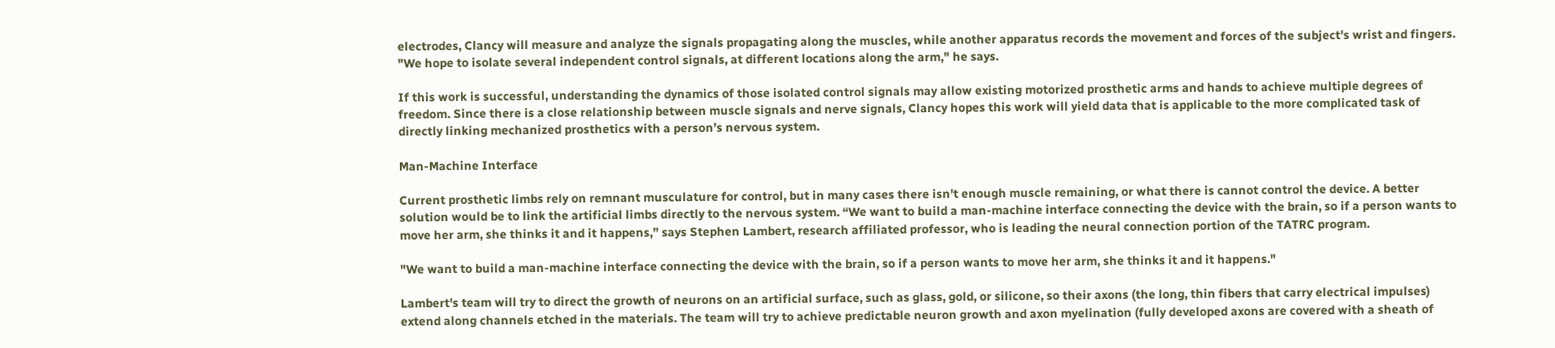electrodes, Clancy will measure and analyze the signals propagating along the muscles, while another apparatus records the movement and forces of the subject's wrist and fingers. "We hope to isolate several independent control signals, at different locations along the arm," he says.

If this work is successful, understanding the dynamics of those isolated control signals may allow existing motorized prosthetic arms and hands to achieve multiple degrees of freedom. Since there is a close relationship between muscle signals and nerve signals, Clancy hopes this work will yield data that is applicable to the more complicated task of directly linking mechanized prosthetics with a person’s nervous system.

Man-Machine Interface

Current prosthetic limbs rely on remnant musculature for control, but in many cases there isn't enough muscle remaining, or what there is cannot control the device. A better solution would be to link the artificial limbs directly to the nervous system. “We want to build a man-machine interface connecting the device with the brain, so if a person wants to move her arm, she thinks it and it happens,” says Stephen Lambert, research affiliated professor, who is leading the neural connection portion of the TATRC program.

"We want to build a man-machine interface connecting the device with the brain, so if a person wants to move her arm, she thinks it and it happens."

Lambert's team will try to direct the growth of neurons on an artificial surface, such as glass, gold, or silicone, so their axons (the long, thin fibers that carry electrical impulses) extend along channels etched in the materials. The team will try to achieve predictable neuron growth and axon myelination (fully developed axons are covered with a sheath of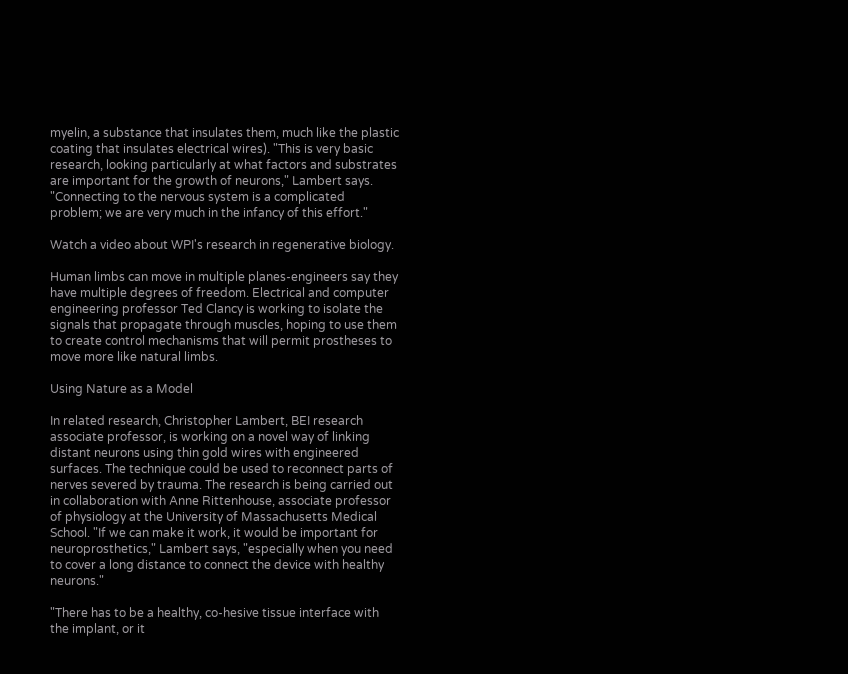myelin, a substance that insulates them, much like the plastic coating that insulates electrical wires). "This is very basic research, looking particularly at what factors and substrates are important for the growth of neurons," Lambert says. "Connecting to the nervous system is a complicated problem; we are very much in the infancy of this effort."

Watch a video about WPI's research in regenerative biology.

Human limbs can move in multiple planes-engineers say they have multiple degrees of freedom. Electrical and computer engineering professor Ted Clancy is working to isolate the signals that propagate through muscles, hoping to use them to create control mechanisms that will permit prostheses to move more like natural limbs.

Using Nature as a Model

In related research, Christopher Lambert, BEI research associate professor, is working on a novel way of linking distant neurons using thin gold wires with engineered surfaces. The technique could be used to reconnect parts of nerves severed by trauma. The research is being carried out in collaboration with Anne Rittenhouse, associate professor of physiology at the University of Massachusetts Medical School. "If we can make it work, it would be important for neuroprosthetics," Lambert says, "especially when you need to cover a long distance to connect the device with healthy neurons."

"There has to be a healthy, co-hesive tissue interface with the implant, or it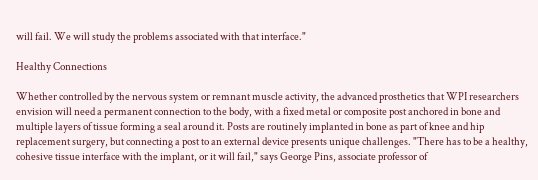will fail. We will study the problems associated with that interface."

Healthy Connections

Whether controlled by the nervous system or remnant muscle activity, the advanced prosthetics that WPI researchers envision will need a permanent connection to the body, with a fixed metal or composite post anchored in bone and multiple layers of tissue forming a seal around it. Posts are routinely implanted in bone as part of knee and hip replacement surgery, but connecting a post to an external device presents unique challenges. "There has to be a healthy, cohesive tissue interface with the implant, or it will fail," says George Pins, associate professor of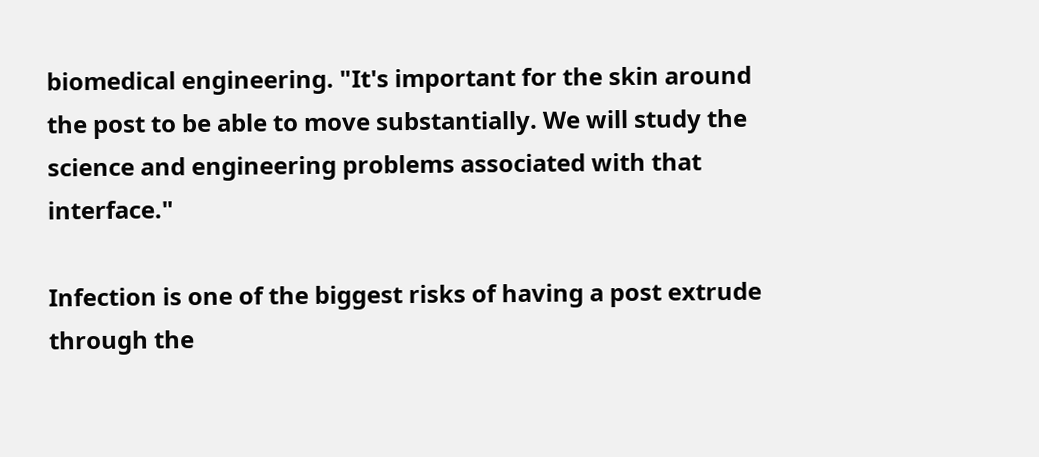biomedical engineering. "It's important for the skin around the post to be able to move substantially. We will study the science and engineering problems associated with that interface."

Infection is one of the biggest risks of having a post extrude through the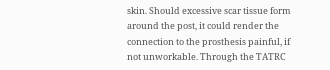skin. Should excessive scar tissue form around the post, it could render the connection to the prosthesis painful, if not unworkable. Through the TATRC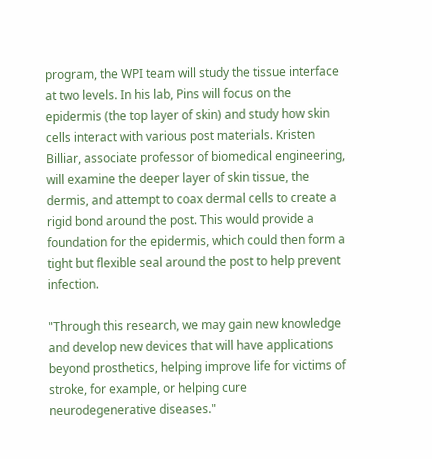program, the WPI team will study the tissue interface at two levels. In his lab, Pins will focus on the epidermis (the top layer of skin) and study how skin cells interact with various post materials. Kristen Billiar, associate professor of biomedical engineering, will examine the deeper layer of skin tissue, the dermis, and attempt to coax dermal cells to create a rigid bond around the post. This would provide a foundation for the epidermis, which could then form a tight but flexible seal around the post to help prevent infection.

"Through this research, we may gain new knowledge and develop new devices that will have applications beyond prosthetics, helping improve life for victims of stroke, for example, or helping cure neurodegenerative diseases."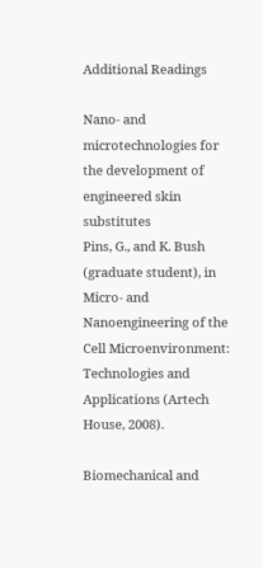Additional Readings

Nano- and microtechnologies for the development of engineered skin substitutes
Pins, G., and K. Bush (graduate student), in Micro- and Nanoengineering of the Cell Microenvironment: Technologies and Applications (Artech House, 2008).

Biomechanical and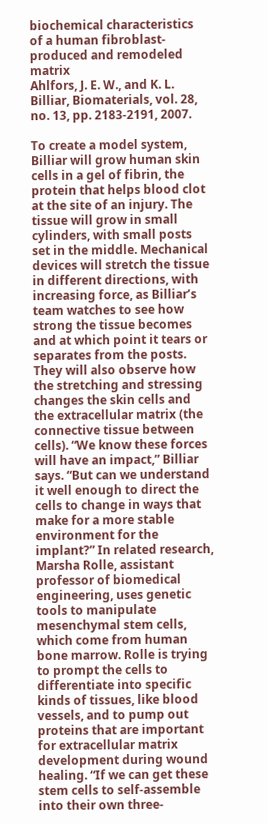biochemical characteristics of a human fibroblast-produced and remodeled matrix
Ahlfors, J. E. W., and K. L. Billiar, Biomaterials, vol. 28, no. 13, pp. 2183-2191, 2007.

To create a model system, Billiar will grow human skin cells in a gel of fibrin, the protein that helps blood clot at the site of an injury. The tissue will grow in small cylinders, with small posts set in the middle. Mechanical devices will stretch the tissue in different directions, with increasing force, as Billiar’s team watches to see how strong the tissue becomes and at which point it tears or separates from the posts. They will also observe how the stretching and stressing changes the skin cells and the extracellular matrix (the connective tissue between cells). “We know these forces will have an impact,” Billiar says. “But can we understand it well enough to direct the cells to change in ways that make for a more stable environment for the implant?” In related research, Marsha Rolle, assistant professor of biomedical engineering, uses genetic tools to manipulate mesenchymal stem cells, which come from human bone marrow. Rolle is trying to prompt the cells to differentiate into specific kinds of tissues, like blood vessels, and to pump out proteins that are important for extracellular matrix development during wound healing. “If we can get these stem cells to self-assemble into their own three-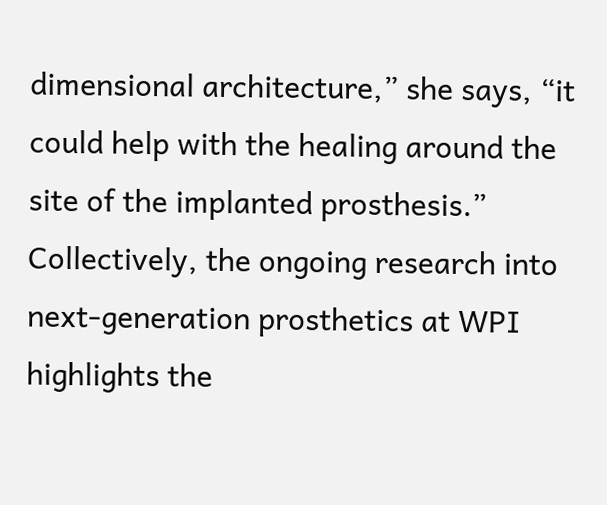dimensional architecture,” she says, “it could help with the healing around the site of the implanted prosthesis.” Collectively, the ongoing research into next-generation prosthetics at WPI highlights the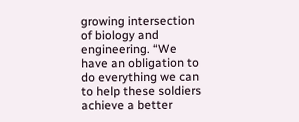growing intersection of biology and engineering. “We have an obligation to do everything we can to help these soldiers achieve a better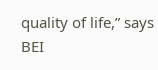quality of life,” says BEI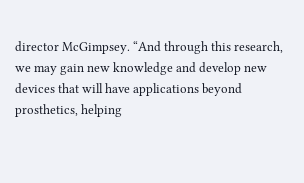director McGimpsey. “And through this research, we may gain new knowledge and develop new devices that will have applications beyond prosthetics, helping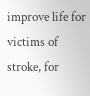improve life for victims of stroke, for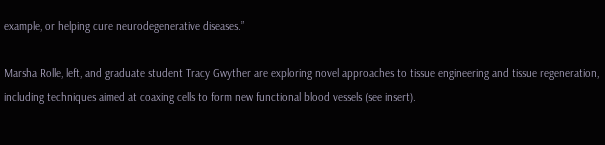example, or helping cure neurodegenerative diseases.”

Marsha Rolle, left, and graduate student Tracy Gwyther are exploring novel approaches to tissue engineering and tissue regeneration, including techniques aimed at coaxing cells to form new functional blood vessels (see insert).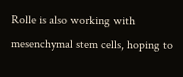Rolle is also working with mesenchymal stem cells, hoping to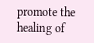promote the healing of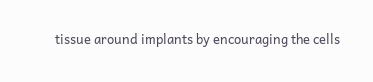tissue around implants by encouraging the cells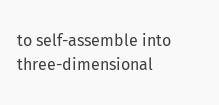to self-assemble into three-dimensional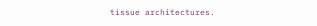tissue architectures.